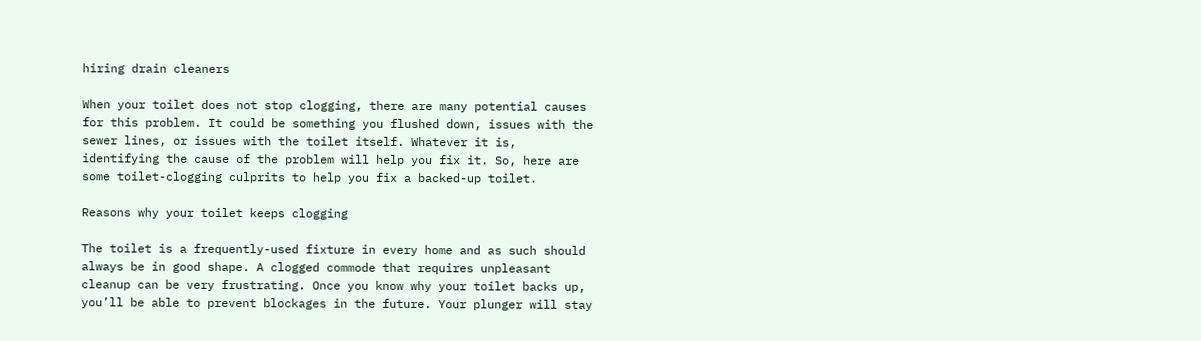hiring drain cleaners

When your toilet does not stop clogging, there are many potential causes for this problem. It could be something you flushed down, issues with the sewer lines, or issues with the toilet itself. Whatever it is, identifying the cause of the problem will help you fix it. So, here are some toilet-clogging culprits to help you fix a backed-up toilet.

Reasons why your toilet keeps clogging

The toilet is a frequently-used fixture in every home and as such should always be in good shape. A clogged commode that requires unpleasant cleanup can be very frustrating. Once you know why your toilet backs up, you’ll be able to prevent blockages in the future. Your plunger will stay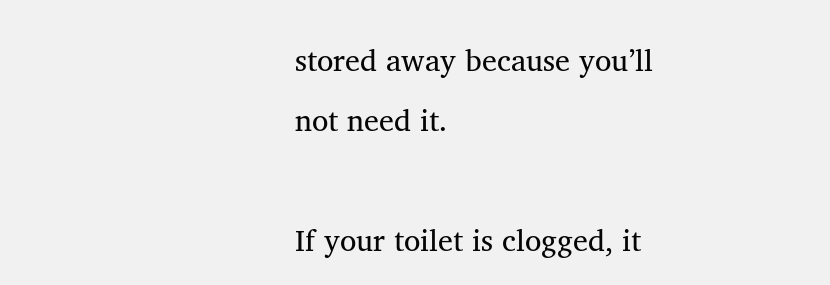stored away because you’ll not need it.

If your toilet is clogged, it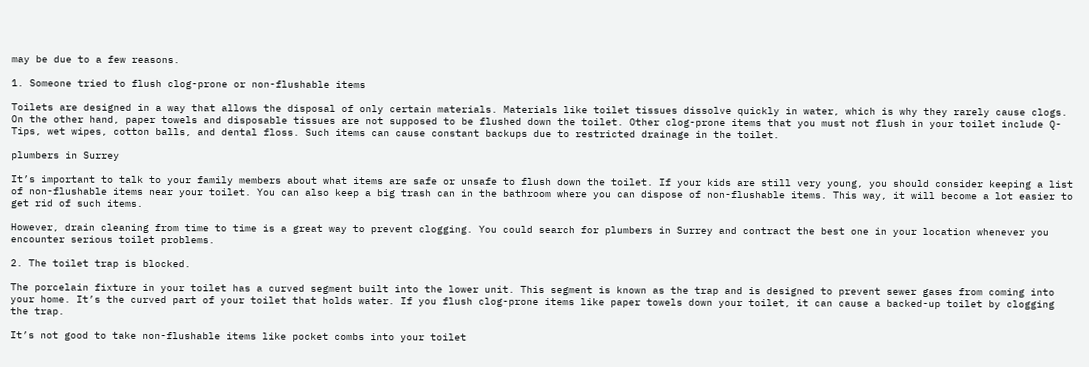may be due to a few reasons.

1. Someone tried to flush clog-prone or non-flushable items

Toilets are designed in a way that allows the disposal of only certain materials. Materials like toilet tissues dissolve quickly in water, which is why they rarely cause clogs. On the other hand, paper towels and disposable tissues are not supposed to be flushed down the toilet. Other clog-prone items that you must not flush in your toilet include Q-Tips, wet wipes, cotton balls, and dental floss. Such items can cause constant backups due to restricted drainage in the toilet.

plumbers in Surrey

It’s important to talk to your family members about what items are safe or unsafe to flush down the toilet. If your kids are still very young, you should consider keeping a list of non-flushable items near your toilet. You can also keep a big trash can in the bathroom where you can dispose of non-flushable items. This way, it will become a lot easier to get rid of such items.

However, drain cleaning from time to time is a great way to prevent clogging. You could search for plumbers in Surrey and contract the best one in your location whenever you encounter serious toilet problems.

2. The toilet trap is blocked.

The porcelain fixture in your toilet has a curved segment built into the lower unit. This segment is known as the trap and is designed to prevent sewer gases from coming into your home. It’s the curved part of your toilet that holds water. If you flush clog-prone items like paper towels down your toilet, it can cause a backed-up toilet by clogging the trap.

It’s not good to take non-flushable items like pocket combs into your toilet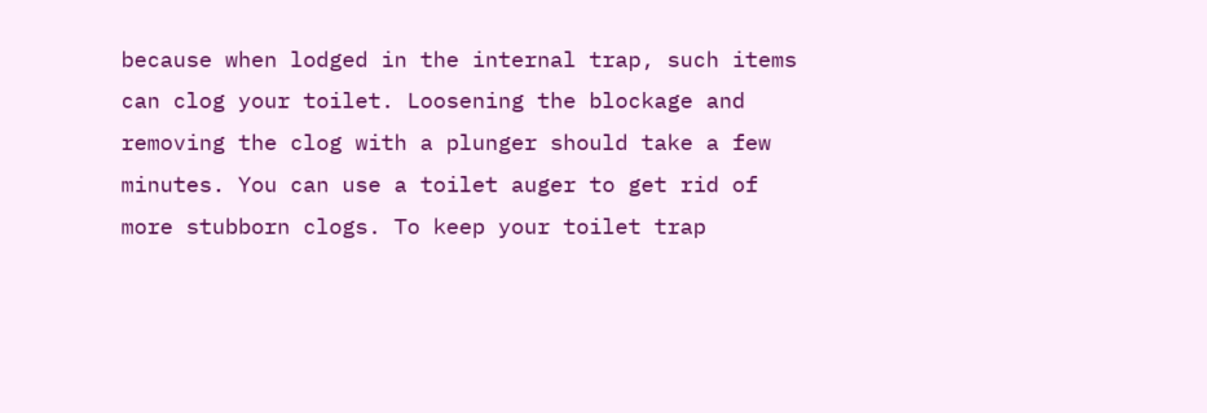because when lodged in the internal trap, such items can clog your toilet. Loosening the blockage and removing the clog with a plunger should take a few minutes. You can use a toilet auger to get rid of more stubborn clogs. To keep your toilet trap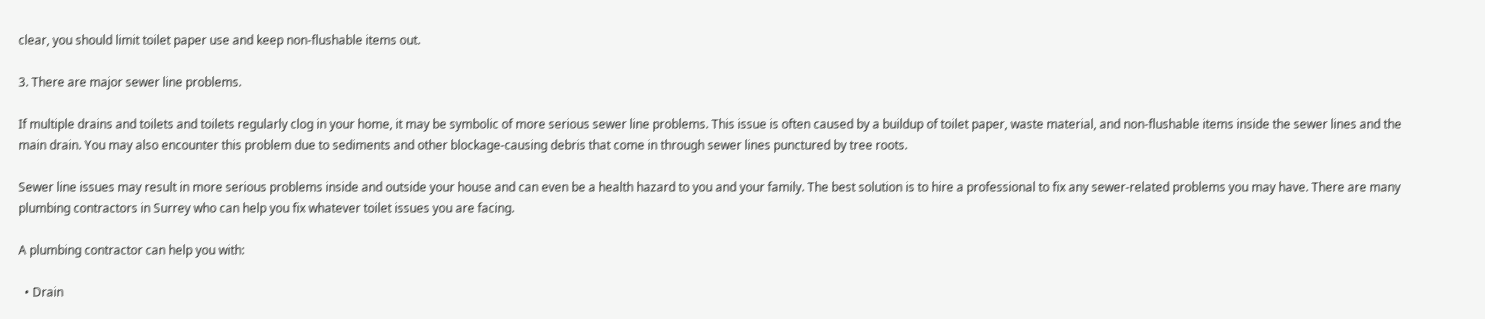clear, you should limit toilet paper use and keep non-flushable items out.

3. There are major sewer line problems.

If multiple drains and toilets and toilets regularly clog in your home, it may be symbolic of more serious sewer line problems. This issue is often caused by a buildup of toilet paper, waste material, and non-flushable items inside the sewer lines and the main drain. You may also encounter this problem due to sediments and other blockage-causing debris that come in through sewer lines punctured by tree roots.

Sewer line issues may result in more serious problems inside and outside your house and can even be a health hazard to you and your family. The best solution is to hire a professional to fix any sewer-related problems you may have. There are many plumbing contractors in Surrey who can help you fix whatever toilet issues you are facing.

A plumbing contractor can help you with:

  • Drain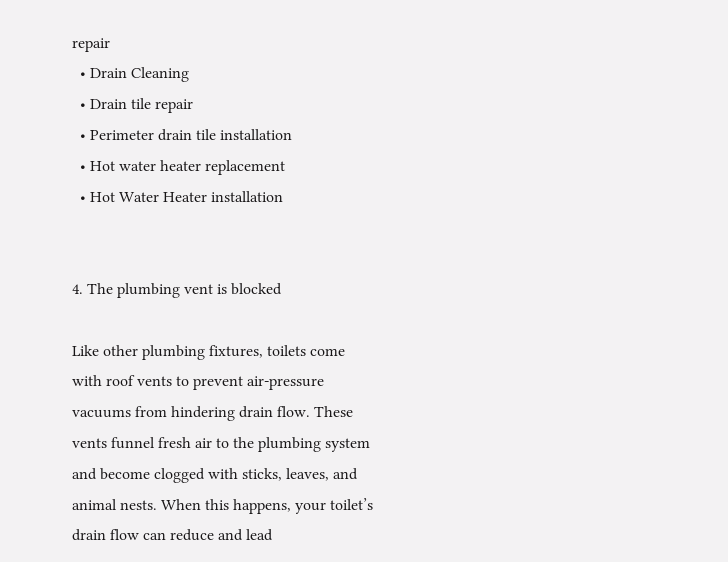repair
  • Drain Cleaning
  • Drain tile repair
  • Perimeter drain tile installation
  • Hot water heater replacement
  • Hot Water Heater installation


4. The plumbing vent is blocked

Like other plumbing fixtures, toilets come with roof vents to prevent air-pressure vacuums from hindering drain flow. These vents funnel fresh air to the plumbing system and become clogged with sticks, leaves, and animal nests. When this happens, your toilet’s drain flow can reduce and lead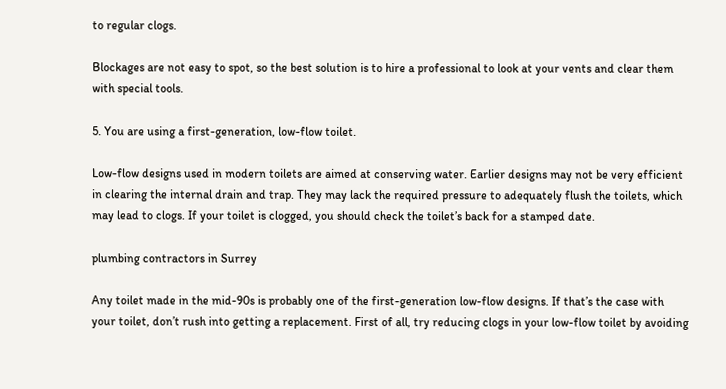to regular clogs.

Blockages are not easy to spot, so the best solution is to hire a professional to look at your vents and clear them with special tools.

5. You are using a first-generation, low-flow toilet.

Low-flow designs used in modern toilets are aimed at conserving water. Earlier designs may not be very efficient in clearing the internal drain and trap. They may lack the required pressure to adequately flush the toilets, which may lead to clogs. If your toilet is clogged, you should check the toilet’s back for a stamped date.

plumbing contractors in Surrey

Any toilet made in the mid-90s is probably one of the first-generation low-flow designs. If that’s the case with your toilet, don’t rush into getting a replacement. First of all, try reducing clogs in your low-flow toilet by avoiding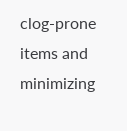clog-prone items and minimizing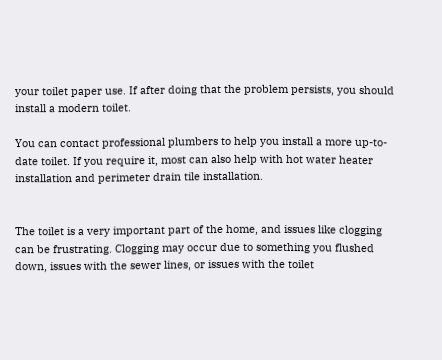your toilet paper use. If after doing that the problem persists, you should install a modern toilet.

You can contact professional plumbers to help you install a more up-to-date toilet. If you require it, most can also help with hot water heater installation and perimeter drain tile installation.


The toilet is a very important part of the home, and issues like clogging can be frustrating. Clogging may occur due to something you flushed down, issues with the sewer lines, or issues with the toilet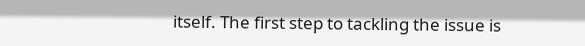itself. The first step to tackling the issue is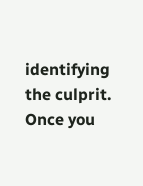identifying the culprit. Once you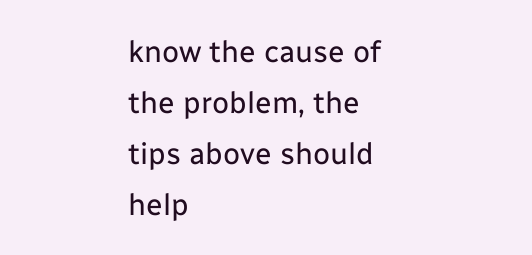know the cause of the problem, the tips above should help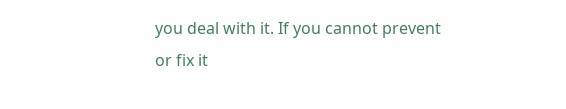you deal with it. If you cannot prevent or fix it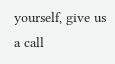yourself, give us a call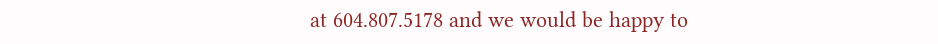at 604.807.5178 and we would be happy to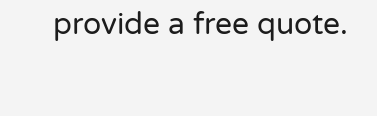provide a free quote.